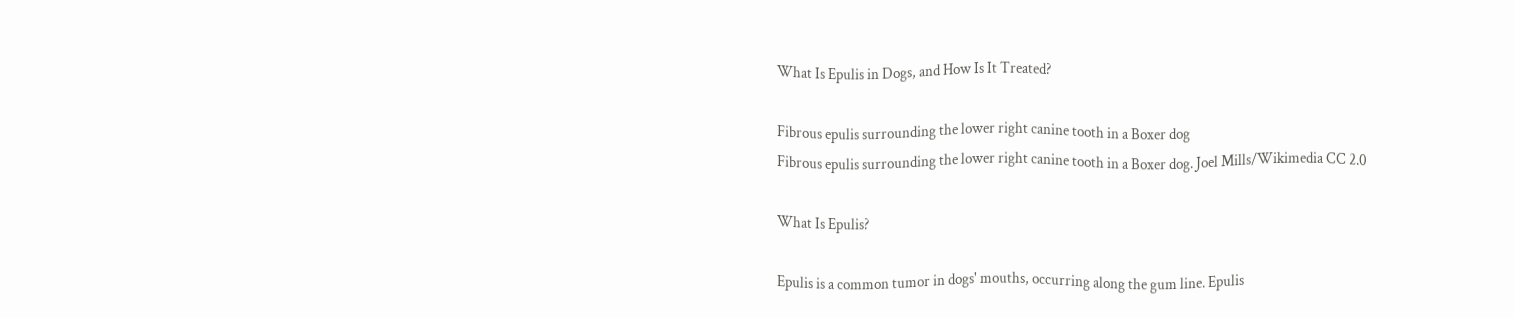What Is Epulis in Dogs, and How Is It Treated?

Fibrous epulis surrounding the lower right canine tooth in a Boxer dog
Fibrous epulis surrounding the lower right canine tooth in a Boxer dog. Joel Mills/Wikimedia CC 2.0

What Is Epulis?

Epulis is a common tumor in dogs' mouths, occurring along the gum line. Epulis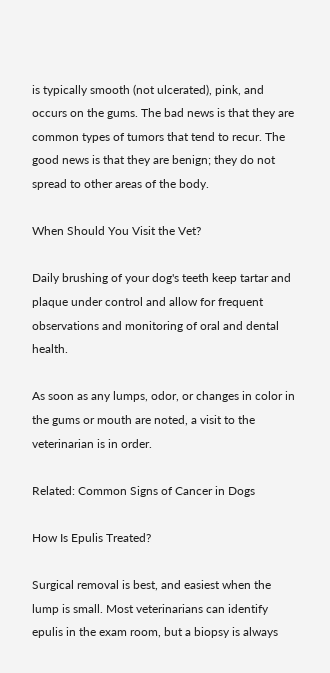is typically smooth (not ulcerated), pink, and occurs on the gums. The bad news is that they are common types of tumors that tend to recur. The good news is that they are benign; they do not spread to other areas of the body.

When Should You Visit the Vet?

Daily brushing of your dog's teeth keep tartar and plaque under control and allow for frequent observations and monitoring of oral and dental health.

As soon as any lumps, odor, or changes in color in the gums or mouth are noted, a visit to the veterinarian is in order.

Related: Common Signs of Cancer in Dogs

How Is Epulis Treated?

Surgical removal is best, and easiest when the lump is small. Most veterinarians can identify epulis in the exam room, but a biopsy is always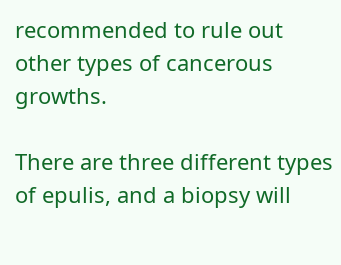recommended to rule out other types of cancerous growths.

There are three different types of epulis, and a biopsy will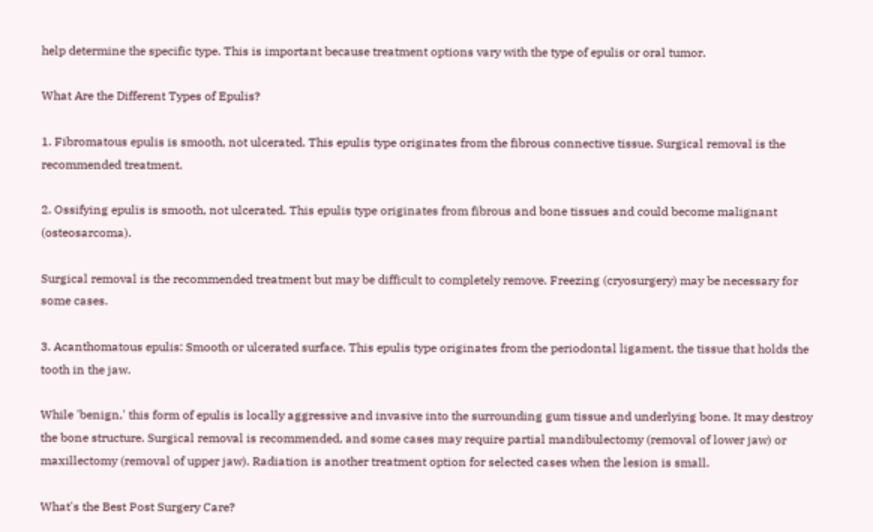help determine the specific type. This is important because treatment options vary with the type of epulis or oral tumor.

What Are the Different Types of Epulis?

1. Fibromatous epulis is smooth, not ulcerated. This epulis type originates from the fibrous connective tissue. Surgical removal is the recommended treatment.

2. Ossifying epulis is smooth, not ulcerated. This epulis type originates from fibrous and bone tissues and could become malignant (osteosarcoma).

Surgical removal is the recommended treatment but may be difficult to completely remove. Freezing (cryosurgery) may be necessary for some cases.

3. Acanthomatous epulis: Smooth or ulcerated surface. This epulis type originates from the periodontal ligament, the tissue that holds the tooth in the jaw.

While 'benign,' this form of epulis is locally aggressive and invasive into the surrounding gum tissue and underlying bone. It may destroy the bone structure. Surgical removal is recommended, and some cases may require partial mandibulectomy (removal of lower jaw) or maxillectomy (removal of upper jaw). Radiation is another treatment option for selected cases when the lesion is small.

What's the Best Post Surgery Care?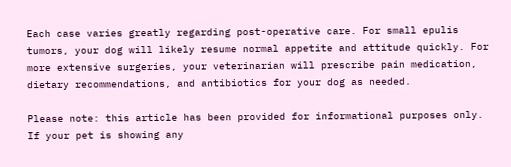Each case varies greatly regarding post-operative care. For small epulis tumors, your dog will likely resume normal appetite and attitude quickly. For more extensive surgeries, your veterinarian will prescribe pain medication, dietary recommendations, and antibiotics for your dog as needed.

Please note: this article has been provided for informational purposes only. If your pet is showing any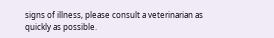signs of illness, please consult a veterinarian as quickly as possible.